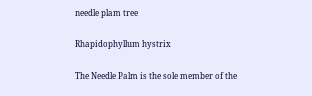needle plam tree

Rhapidophyllum hystrix

The Needle Palm is the sole member of the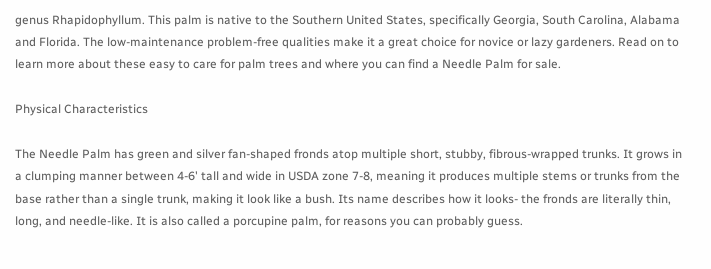genus Rhapidophyllum. This palm is native to the Southern United States, specifically Georgia, South Carolina, Alabama and Florida. The low-maintenance problem-free qualities make it a great choice for novice or lazy gardeners. Read on to learn more about these easy to care for palm trees and where you can find a Needle Palm for sale.

Physical Characteristics

The Needle Palm has green and silver fan-shaped fronds atop multiple short, stubby, fibrous-wrapped trunks. It grows in a clumping manner between 4-6' tall and wide in USDA zone 7-8, meaning it produces multiple stems or trunks from the base rather than a single trunk, making it look like a bush. Its name describes how it looks- the fronds are literally thin, long, and needle-like. It is also called a porcupine palm, for reasons you can probably guess.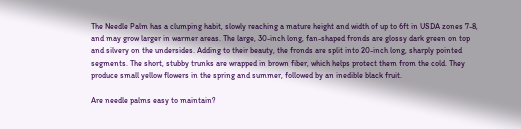The Needle Palm has a clumping habit, slowly reaching a mature height and width of up to 6ft in USDA zones 7-8, and may grow larger in warmer areas. The large, 30-inch long, fan-shaped fronds are glossy dark green on top and silvery on the undersides. Adding to their beauty, the fronds are split into 20-inch long, sharply pointed segments. The short, stubby trunks are wrapped in brown fiber, which helps protect them from the cold. They produce small yellow flowers in the spring and summer, followed by an inedible black fruit.

Are needle palms easy to maintain?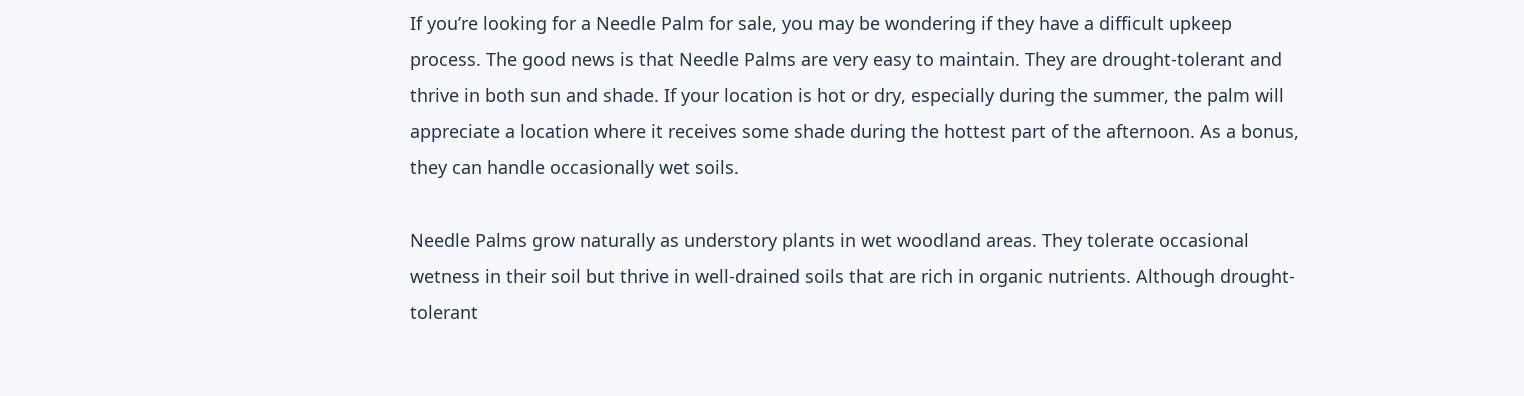If you’re looking for a Needle Palm for sale, you may be wondering if they have a difficult upkeep process. The good news is that Needle Palms are very easy to maintain. They are drought-tolerant and thrive in both sun and shade. If your location is hot or dry, especially during the summer, the palm will appreciate a location where it receives some shade during the hottest part of the afternoon. As a bonus, they can handle occasionally wet soils.

Needle Palms grow naturally as understory plants in wet woodland areas. They tolerate occasional wetness in their soil but thrive in well-drained soils that are rich in organic nutrients. Although drought-tolerant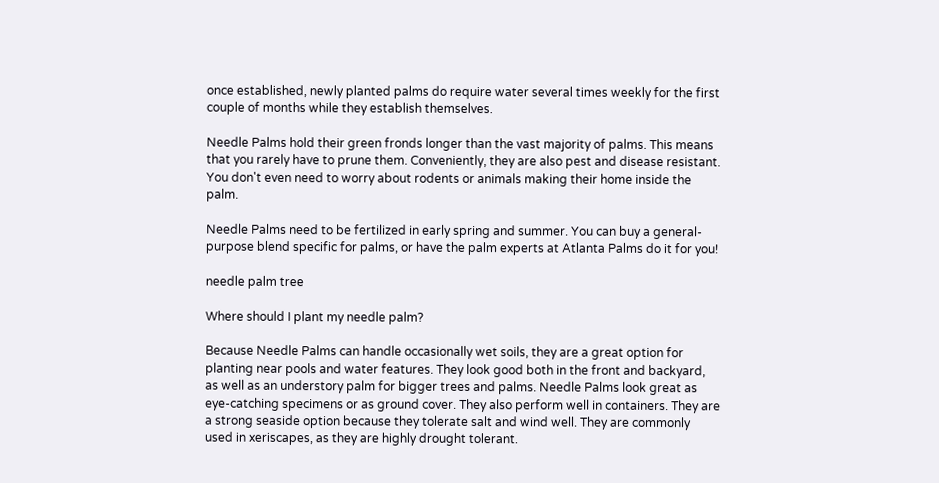once established, newly planted palms do require water several times weekly for the first couple of months while they establish themselves.

Needle Palms hold their green fronds longer than the vast majority of palms. This means that you rarely have to prune them. Conveniently, they are also pest and disease resistant. You don't even need to worry about rodents or animals making their home inside the palm.

Needle Palms need to be fertilized in early spring and summer. You can buy a general-purpose blend specific for palms, or have the palm experts at Atlanta Palms do it for you!

needle palm tree

Where should I plant my needle palm?

Because Needle Palms can handle occasionally wet soils, they are a great option for planting near pools and water features. They look good both in the front and backyard, as well as an understory palm for bigger trees and palms. Needle Palms look great as eye-catching specimens or as ground cover. They also perform well in containers. They are a strong seaside option because they tolerate salt and wind well. They are commonly used in xeriscapes, as they are highly drought tolerant.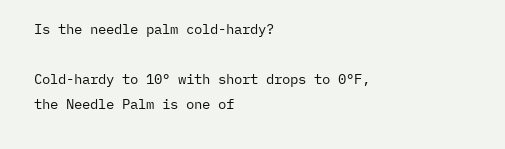Is the needle palm cold-hardy?

Cold-hardy to 10° with short drops to 0°F,  the Needle Palm is one of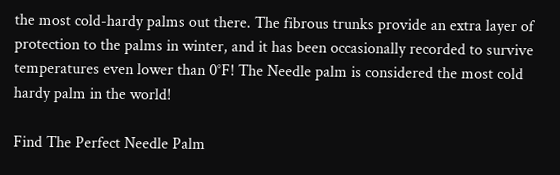the most cold-hardy palms out there. The fibrous trunks provide an extra layer of protection to the palms in winter, and it has been occasionally recorded to survive temperatures even lower than 0°F! The Needle palm is considered the most cold hardy palm in the world!

Find The Perfect Needle Palm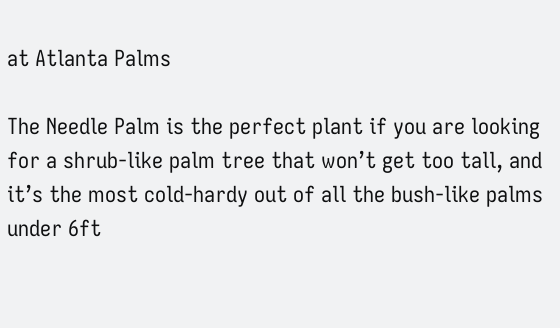at Atlanta Palms

The Needle Palm is the perfect plant if you are looking for a shrub-like palm tree that won’t get too tall, and it’s the most cold-hardy out of all the bush-like palms under 6ft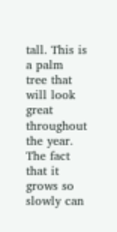tall. This is a palm tree that will look great throughout the year. The fact that it grows so slowly can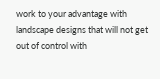work to your advantage with landscape designs that will not get out of control with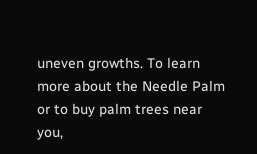uneven growths. To learn more about the Needle Palm or to buy palm trees near you,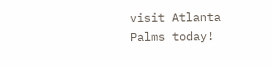visit Atlanta Palms today!